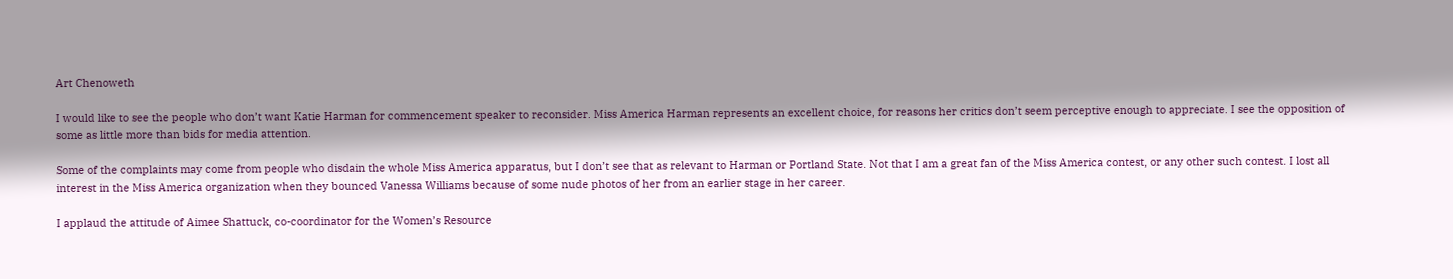Art Chenoweth

I would like to see the people who don’t want Katie Harman for commencement speaker to reconsider. Miss America Harman represents an excellent choice, for reasons her critics don’t seem perceptive enough to appreciate. I see the opposition of some as little more than bids for media attention.

Some of the complaints may come from people who disdain the whole Miss America apparatus, but I don’t see that as relevant to Harman or Portland State. Not that I am a great fan of the Miss America contest, or any other such contest. I lost all interest in the Miss America organization when they bounced Vanessa Williams because of some nude photos of her from an earlier stage in her career.

I applaud the attitude of Aimee Shattuck, co-coordinator for the Women’s Resource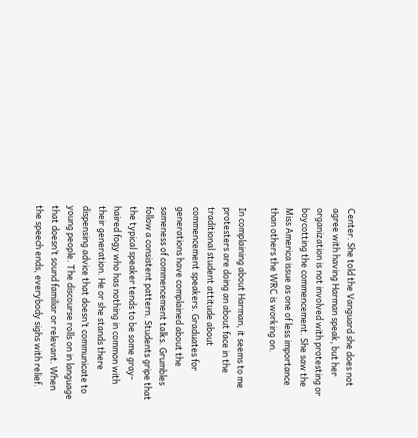Center. She told the Vanguard she does not agree with having Harman speak, but her organization is not involved with protesting or boycotting the commencement. She saw the Miss America issue as one of less importance than others the WRC is working on.

In complaining about Harman, it seems to me protesters are doing an about face in the traditional student attitude about commencement speakers. Graduates for generations have complained about the sameness of commencement talks. Grumbles follow a consistent pattern. Students gripe that the typical speaker tends to be some gray-haired fogy who has nothing in common with their generation. He or she stands there dispensing advice that doesn’t communicate to young people. The discourse rolls on in language that doesn’t sound familiar or relevant. When the speech ends, everybody sighs with relief.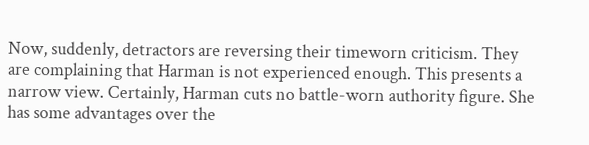Now, suddenly, detractors are reversing their timeworn criticism. They are complaining that Harman is not experienced enough. This presents a narrow view. Certainly, Harman cuts no battle-worn authority figure. She has some advantages over the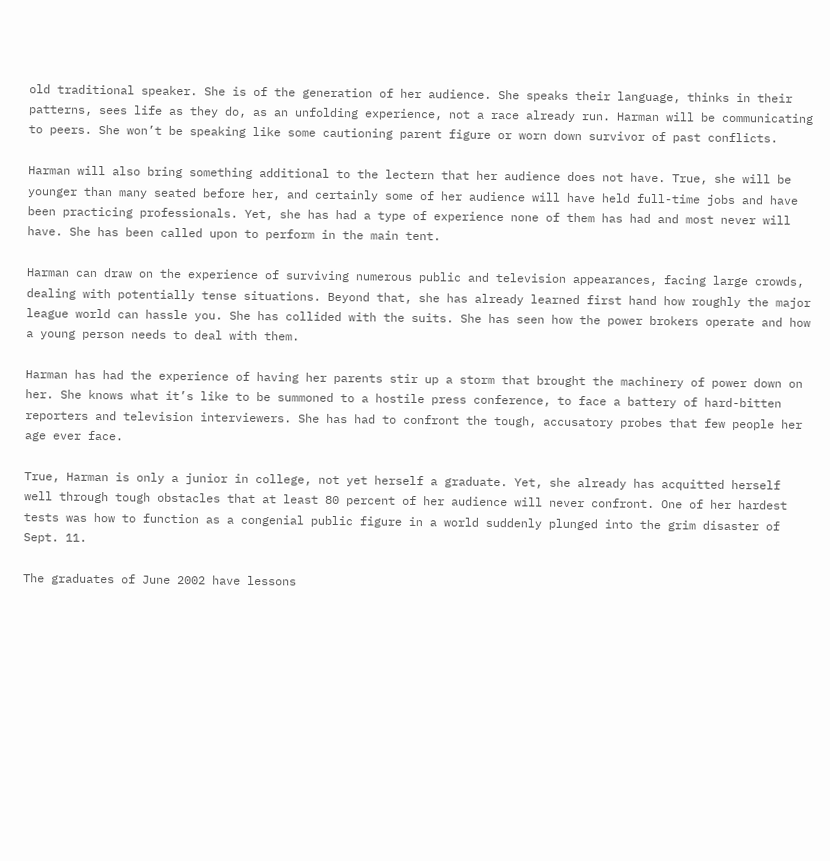old traditional speaker. She is of the generation of her audience. She speaks their language, thinks in their patterns, sees life as they do, as an unfolding experience, not a race already run. Harman will be communicating to peers. She won’t be speaking like some cautioning parent figure or worn down survivor of past conflicts.

Harman will also bring something additional to the lectern that her audience does not have. True, she will be younger than many seated before her, and certainly some of her audience will have held full-time jobs and have been practicing professionals. Yet, she has had a type of experience none of them has had and most never will have. She has been called upon to perform in the main tent.

Harman can draw on the experience of surviving numerous public and television appearances, facing large crowds, dealing with potentially tense situations. Beyond that, she has already learned first hand how roughly the major league world can hassle you. She has collided with the suits. She has seen how the power brokers operate and how a young person needs to deal with them.

Harman has had the experience of having her parents stir up a storm that brought the machinery of power down on her. She knows what it’s like to be summoned to a hostile press conference, to face a battery of hard-bitten reporters and television interviewers. She has had to confront the tough, accusatory probes that few people her age ever face.

True, Harman is only a junior in college, not yet herself a graduate. Yet, she already has acquitted herself well through tough obstacles that at least 80 percent of her audience will never confront. One of her hardest tests was how to function as a congenial public figure in a world suddenly plunged into the grim disaster of Sept. 11.

The graduates of June 2002 have lessons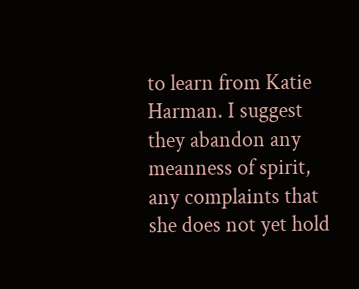to learn from Katie Harman. I suggest they abandon any meanness of spirit, any complaints that she does not yet hold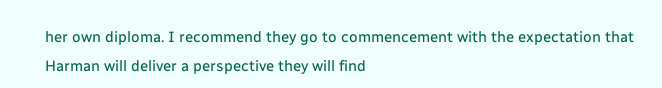her own diploma. I recommend they go to commencement with the expectation that Harman will deliver a perspective they will find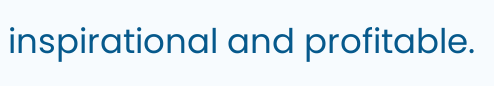inspirational and profitable.